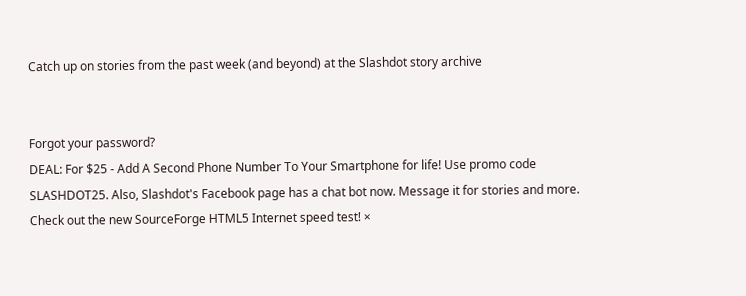Catch up on stories from the past week (and beyond) at the Slashdot story archive


Forgot your password?
DEAL: For $25 - Add A Second Phone Number To Your Smartphone for life! Use promo code SLASHDOT25. Also, Slashdot's Facebook page has a chat bot now. Message it for stories and more. Check out the new SourceForge HTML5 Internet speed test! ×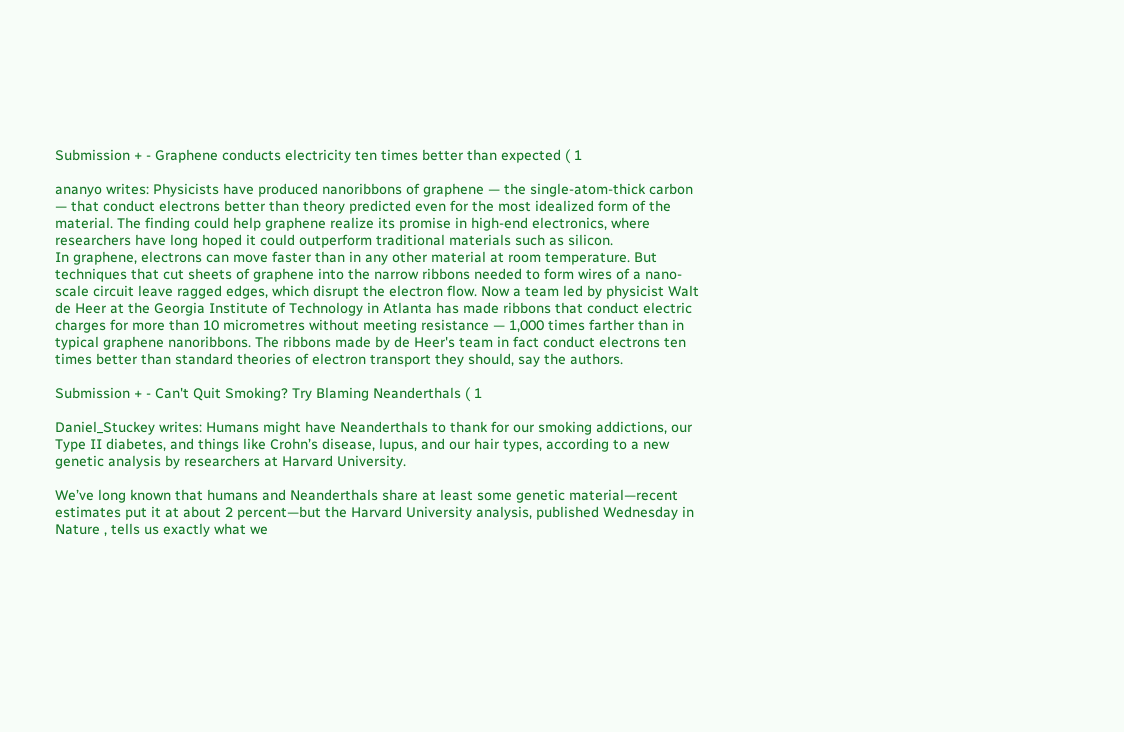Submission + - Graphene conducts electricity ten times better than expected ( 1

ananyo writes: Physicists have produced nanoribbons of graphene — the single-atom-thick carbon — that conduct electrons better than theory predicted even for the most idealized form of the material. The finding could help graphene realize its promise in high-end electronics, where researchers have long hoped it could outperform traditional materials such as silicon.
In graphene, electrons can move faster than in any other material at room temperature. But techniques that cut sheets of graphene into the narrow ribbons needed to form wires of a nano-scale circuit leave ragged edges, which disrupt the electron flow. Now a team led by physicist Walt de Heer at the Georgia Institute of Technology in Atlanta has made ribbons that conduct electric charges for more than 10 micrometres without meeting resistance — 1,000 times farther than in typical graphene nanoribbons. The ribbons made by de Heer's team in fact conduct electrons ten times better than standard theories of electron transport they should, say the authors.

Submission + - Can't Quit Smoking? Try Blaming Neanderthals ( 1

Daniel_Stuckey writes: Humans might have Neanderthals to thank for our smoking addictions, our Type II diabetes, and things like Crohn’s disease, lupus, and our hair types, according to a new genetic analysis by researchers at Harvard University.

We’ve long known that humans and Neanderthals share at least some genetic material—recent estimates put it at about 2 percent—but the Harvard University analysis, published Wednesday in Nature , tells us exactly what we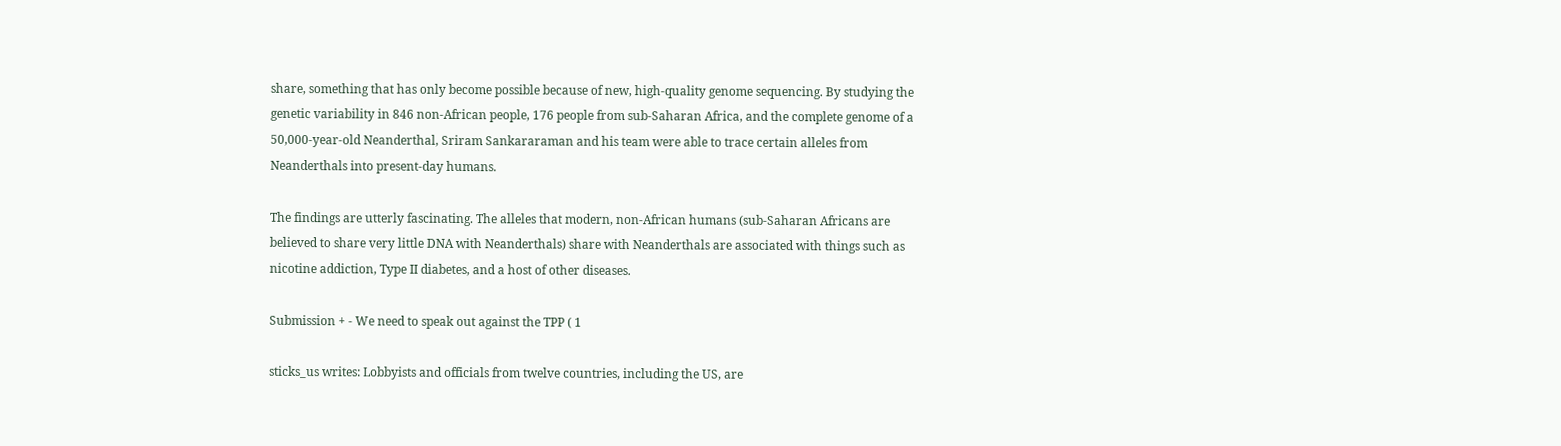share, something that has only become possible because of new, high-quality genome sequencing. By studying the genetic variability in 846 non-African people, 176 people from sub-Saharan Africa, and the complete genome of a 50,000-year-old Neanderthal, Sriram Sankararaman and his team were able to trace certain alleles from Neanderthals into present-day humans.

The findings are utterly fascinating. The alleles that modern, non-African humans (sub-Saharan Africans are believed to share very little DNA with Neanderthals) share with Neanderthals are associated with things such as nicotine addiction, Type II diabetes, and a host of other diseases.

Submission + - We need to speak out against the TPP ( 1

sticks_us writes: Lobbyists and officials from twelve countries, including the US, are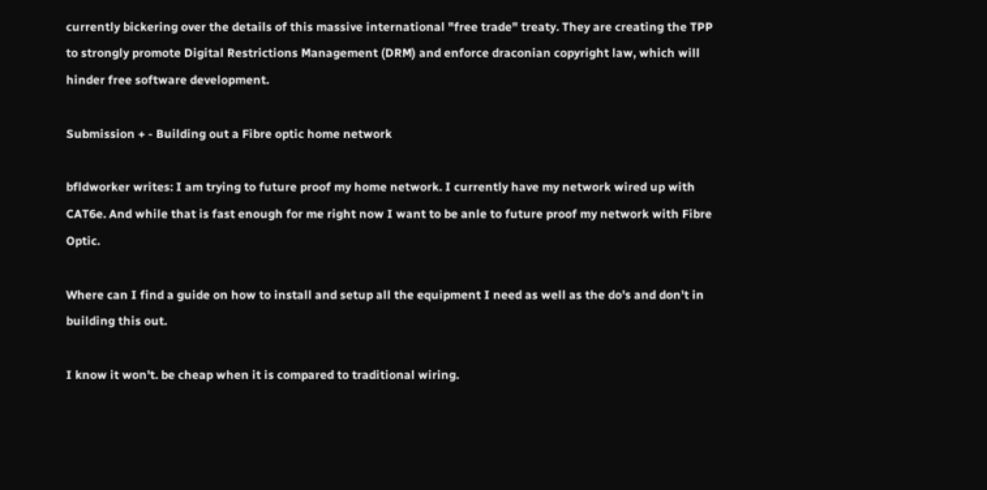currently bickering over the details of this massive international "free trade" treaty. They are creating the TPP to strongly promote Digital Restrictions Management (DRM) and enforce draconian copyright law, which will hinder free software development.

Submission + - Building out a Fibre optic home network

bfldworker writes: I am trying to future proof my home network. I currently have my network wired up with CAT6e. And while that is fast enough for me right now I want to be anle to future proof my network with Fibre Optic.

Where can I find a guide on how to install and setup all the equipment I need as well as the do's and don't in building this out.

I know it won't. be cheap when it is compared to traditional wiring.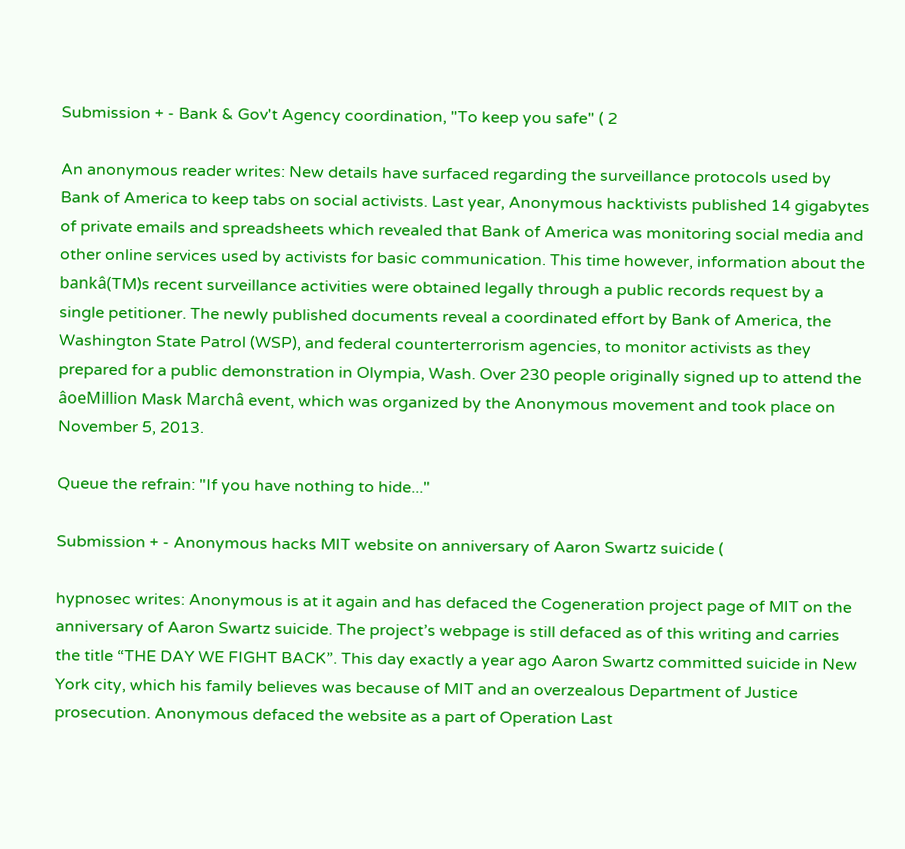Submission + - Bank & Gov't Agency coordination, "To keep you safe" ( 2

An anonymous reader writes: New details have surfaced regarding the surveillance protocols used by Bank of America to keep tabs on social activists. Last year, Anonymous hacktivists published 14 gigabytes of private emails and spreadsheets which revealed that Bank of America was monitoring social media and other online services used by activists for basic communication. This time however, information about the bankâ(TM)s recent surveillance activities were obtained legally through a public records request by a single petitioner. The newly published documents reveal a coordinated effort by Bank of America, the Washington State Patrol (WSP), and federal counterterrorism agencies, to monitor activists as they prepared for a public demonstration in Olympia, Wash. Over 230 people originally signed up to attend the âoeMillion Mask Marchâ event, which was organized by the Anonymous movement and took place on November 5, 2013.

Queue the refrain: "If you have nothing to hide..."

Submission + - Anonymous hacks MIT website on anniversary of Aaron Swartz suicide (

hypnosec writes: Anonymous is at it again and has defaced the Cogeneration project page of MIT on the anniversary of Aaron Swartz suicide. The project’s webpage is still defaced as of this writing and carries the title “THE DAY WE FIGHT BACK”. This day exactly a year ago Aaron Swartz committed suicide in New York city, which his family believes was because of MIT and an overzealous Department of Justice prosecution. Anonymous defaced the website as a part of Operation Last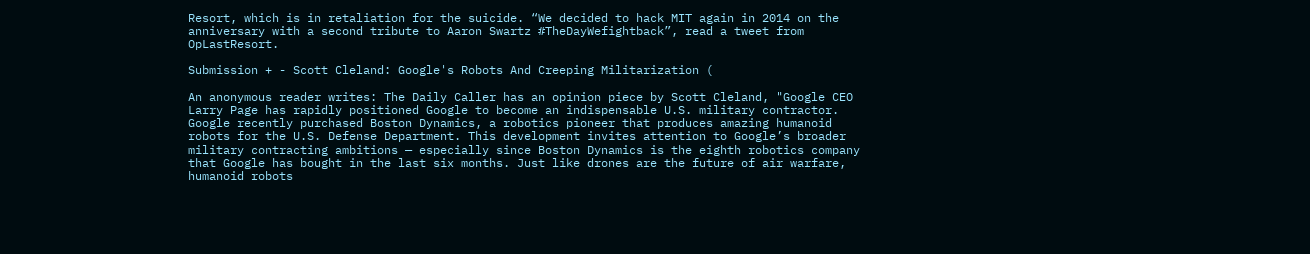Resort, which is in retaliation for the suicide. “We decided to hack MIT again in 2014 on the anniversary with a second tribute to Aaron Swartz #TheDayWefightback”, read a tweet from OpLastResort.

Submission + - Scott Cleland: Google's Robots And Creeping Militarization (

An anonymous reader writes: The Daily Caller has an opinion piece by Scott Cleland, "Google CEO Larry Page has rapidly positioned Google to become an indispensable U.S. military contractor. Google recently purchased Boston Dynamics, a robotics pioneer that produces amazing humanoid robots for the U.S. Defense Department. This development invites attention to Google’s broader military contracting ambitions — especially since Boston Dynamics is the eighth robotics company that Google has bought in the last six months. Just like drones are the future of air warfare, humanoid robots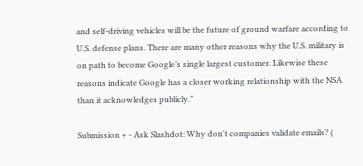and self-driving vehicles will be the future of ground warfare according to U.S. defense plans. There are many other reasons why the U.S. military is on path to become Google’s single largest customer. Likewise these reasons indicate Google has a closer working relationship with the NSA than it acknowledges publicly."

Submission + - Ask Slashdot: Why don't companies validate emails? (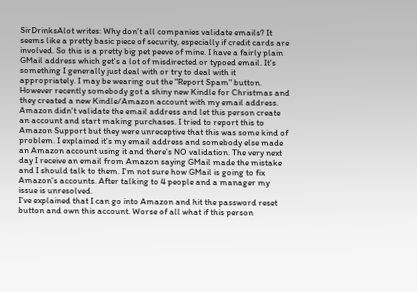SirDrinksAlot writes: Why don't all companies validate emails? It seems like a pretty basic piece of security, especially if credit cards are involved. So this is a pretty big pet peeve of mine. I have a fairly plain GMail address which get's a lot of misdirected or typoed email. It's something I generally just deal with or try to deal with it appropriately. I may be wearing out the "Report Spam" button. However recently somebody got a shiny new Kindle for Christmas and they created a new Kindle/Amazon account with my email address. Amazon didn't validate the email address and let this person create an account and start making purchases. I tried to report this to Amazon Support but they were unreceptive that this was some kind of problem. I explained it's my email address and somebody else made an Amazon account using it and there's NO validation. The very next day I receive an email from Amazon saying GMail made the mistake and I should talk to them. I'm not sure how GMail is going to fix Amazon's accounts. After talking to 4 people and a manager my issue is unresolved.
I've explained that I can go into Amazon and hit the password reset button and own this account. Worse of all what if this person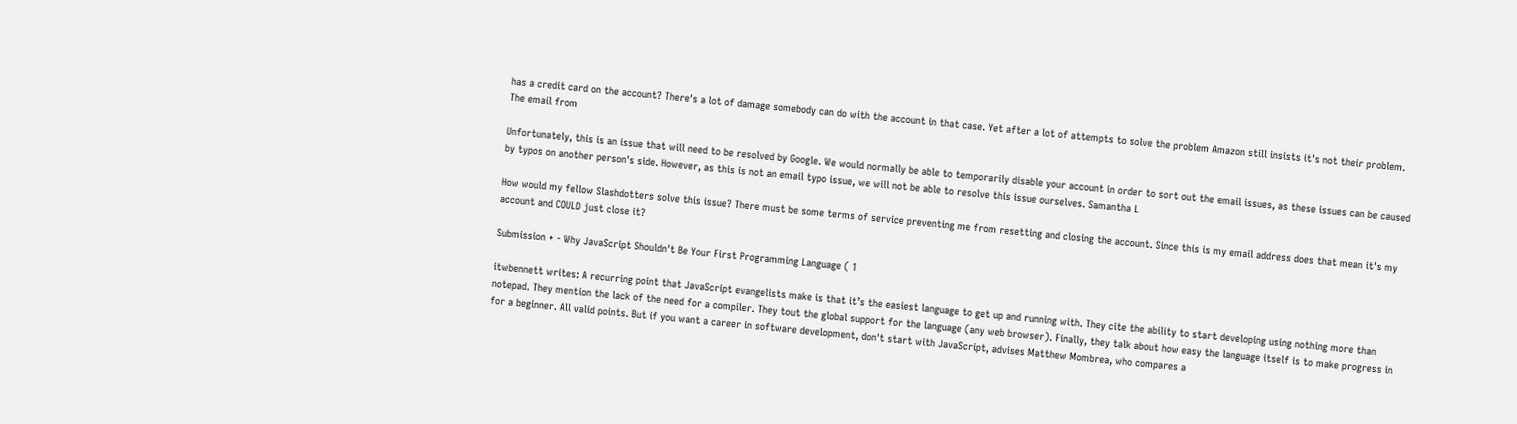has a credit card on the account? There's a lot of damage somebody can do with the account in that case. Yet after a lot of attempts to solve the problem Amazon still insists it's not their problem.
The email from

Unfortunately, this is an issue that will need to be resolved by Google. We would normally be able to temporarily disable your account in order to sort out the email issues, as these issues can be caused by typos on another person's side. However, as this is not an email typo issue, we will not be able to resolve this issue ourselves. Samantha L

How would my fellow Slashdotters solve this issue? There must be some terms of service preventing me from resetting and closing the account. Since this is my email address does that mean it's my account and COULD just close it?

Submission + - Why JavaScript Shouldn't Be Your First Programming Language ( 1

itwbennett writes: A recurring point that JavaScript evangelists make is that it’s the easiest language to get up and running with. They cite the ability to start developing using nothing more than notepad. They mention the lack of the need for a compiler. They tout the global support for the language (any web browser). Finally, they talk about how easy the language itself is to make progress in for a beginner. All valid points. But if you want a career in software development, don't start with JavaScript, advises Matthew Mombrea, who compares a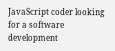JavaScript coder looking for a software development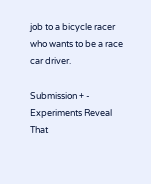job to a bicycle racer who wants to be a race car driver.

Submission + - Experiments Reveal That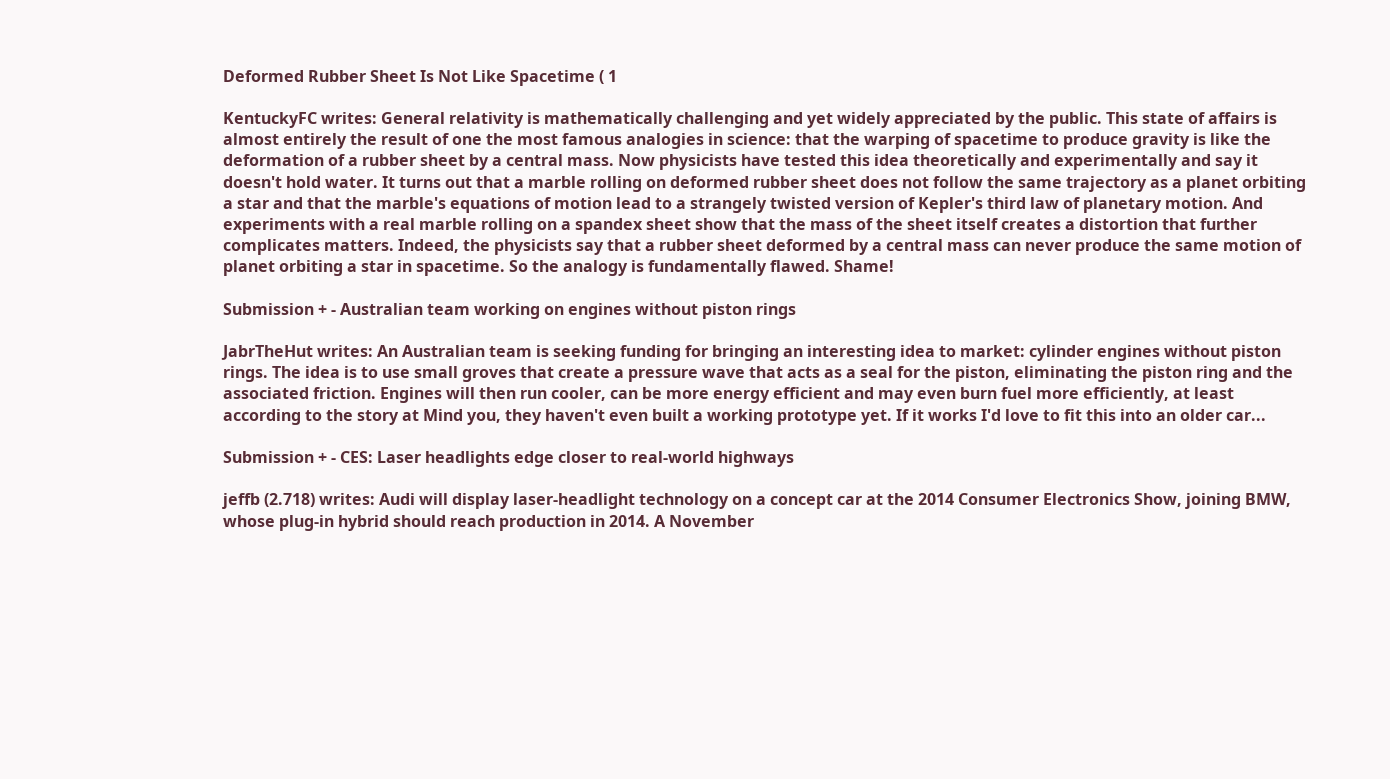Deformed Rubber Sheet Is Not Like Spacetime ( 1

KentuckyFC writes: General relativity is mathematically challenging and yet widely appreciated by the public. This state of affairs is almost entirely the result of one the most famous analogies in science: that the warping of spacetime to produce gravity is like the deformation of a rubber sheet by a central mass. Now physicists have tested this idea theoretically and experimentally and say it doesn't hold water. It turns out that a marble rolling on deformed rubber sheet does not follow the same trajectory as a planet orbiting a star and that the marble's equations of motion lead to a strangely twisted version of Kepler's third law of planetary motion. And experiments with a real marble rolling on a spandex sheet show that the mass of the sheet itself creates a distortion that further complicates matters. Indeed, the physicists say that a rubber sheet deformed by a central mass can never produce the same motion of planet orbiting a star in spacetime. So the analogy is fundamentally flawed. Shame!

Submission + - Australian team working on engines without piston rings

JabrTheHut writes: An Australian team is seeking funding for bringing an interesting idea to market: cylinder engines without piston rings. The idea is to use small groves that create a pressure wave that acts as a seal for the piston, eliminating the piston ring and the associated friction. Engines will then run cooler, can be more energy efficient and may even burn fuel more efficiently, at least according to the story at Mind you, they haven't even built a working prototype yet. If it works I'd love to fit this into an older car...

Submission + - CES: Laser headlights edge closer to real-world highways

jeffb (2.718) writes: Audi will display laser-headlight technology on a concept car at the 2014 Consumer Electronics Show, joining BMW, whose plug-in hybrid should reach production in 2014. A November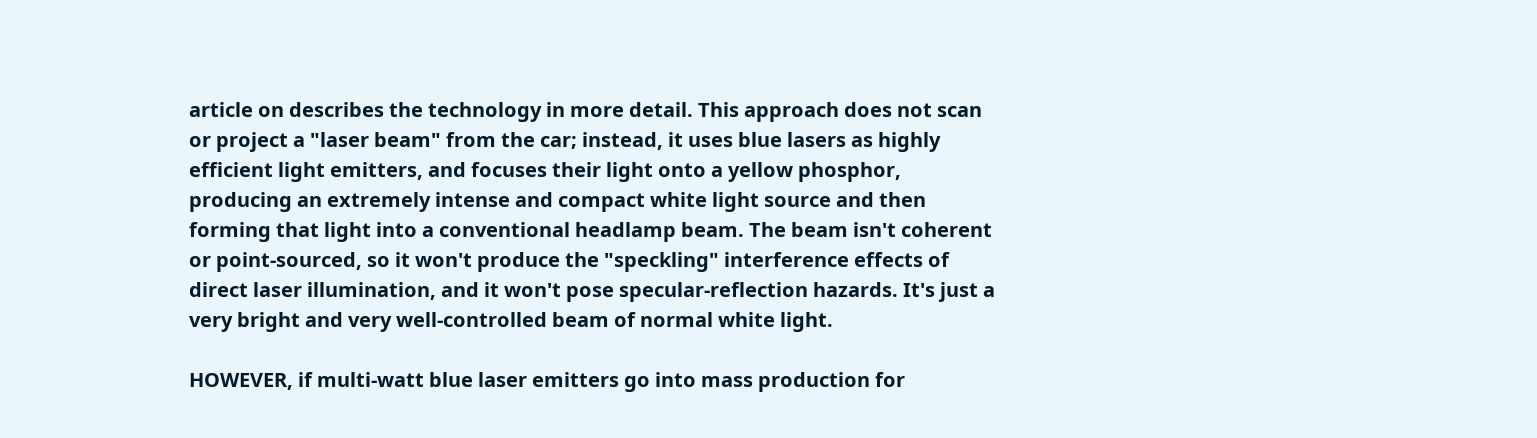article on describes the technology in more detail. This approach does not scan or project a "laser beam" from the car; instead, it uses blue lasers as highly efficient light emitters, and focuses their light onto a yellow phosphor, producing an extremely intense and compact white light source and then forming that light into a conventional headlamp beam. The beam isn't coherent or point-sourced, so it won't produce the "speckling" interference effects of direct laser illumination, and it won't pose specular-reflection hazards. It's just a very bright and very well-controlled beam of normal white light.

HOWEVER, if multi-watt blue laser emitters go into mass production for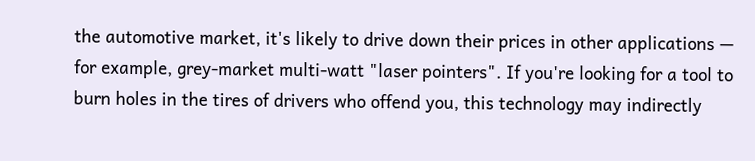the automotive market, it's likely to drive down their prices in other applications — for example, grey-market multi-watt "laser pointers". If you're looking for a tool to burn holes in the tires of drivers who offend you, this technology may indirectly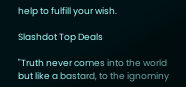help to fulfill your wish.

Slashdot Top Deals

"Truth never comes into the world but like a bastard, to the ignominy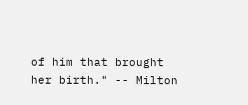of him that brought her birth." -- Milton